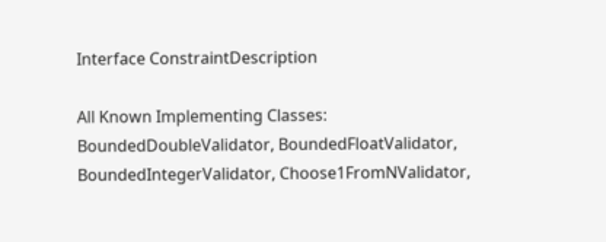Interface ConstraintDescription

All Known Implementing Classes:
BoundedDoubleValidator, BoundedFloatValidator, BoundedIntegerValidator, Choose1FromNValidator,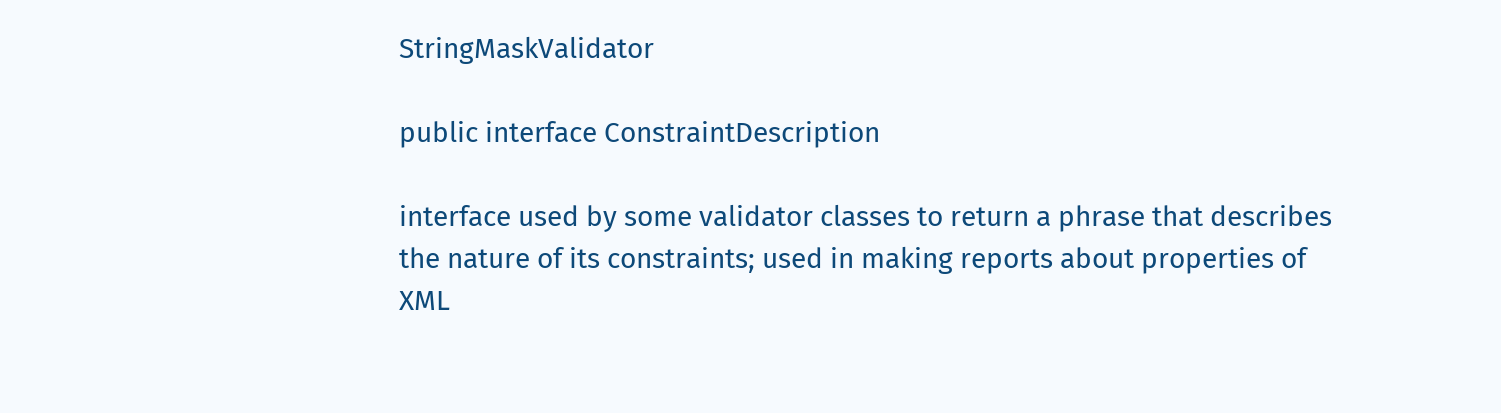StringMaskValidator

public interface ConstraintDescription

interface used by some validator classes to return a phrase that describes the nature of its constraints; used in making reports about properties of XML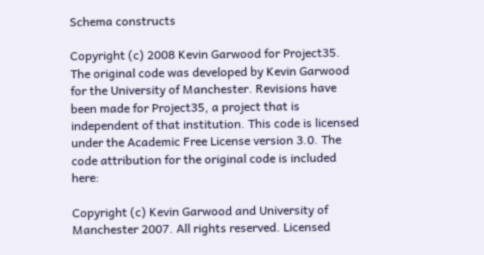Schema constructs

Copyright (c) 2008 Kevin Garwood for Project35. The original code was developed by Kevin Garwood for the University of Manchester. Revisions have been made for Project35, a project that is independent of that institution. This code is licensed under the Academic Free License version 3.0. The code attribution for the original code is included here:

Copyright (c) Kevin Garwood and University of Manchester 2007. All rights reserved. Licensed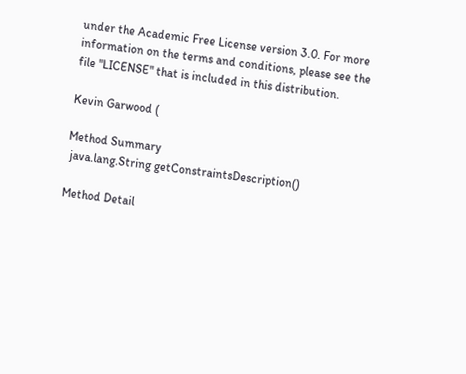under the Academic Free License version 3.0. For more information on the terms and conditions, please see the file "LICENSE" that is included in this distribution.

Kevin Garwood (

Method Summary
 java.lang.String getConstraintsDescription()

Method Detail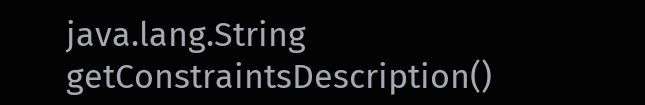java.lang.String getConstraintsDescription()